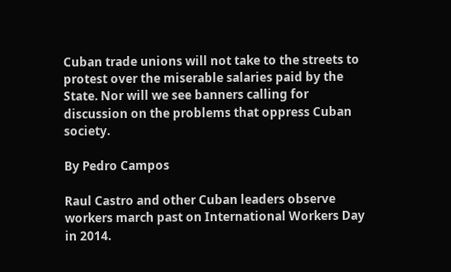Cuban trade unions will not take to the streets to protest over the miserable salaries paid by the State. Nor will we see banners calling for discussion on the problems that oppress Cuban society.

By Pedro Campos

Raul Castro and other Cuban leaders observe workers march past on International Workers Day in 2014.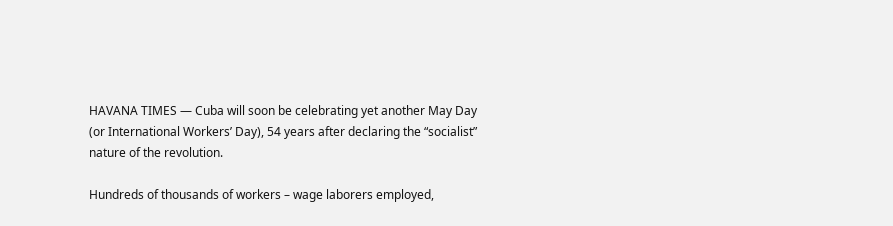HAVANA TIMES — Cuba will soon be celebrating yet another May Day (or International Workers’ Day), 54 years after declaring the “socialist” nature of the revolution.

Hundreds of thousands of workers – wage laborers employed,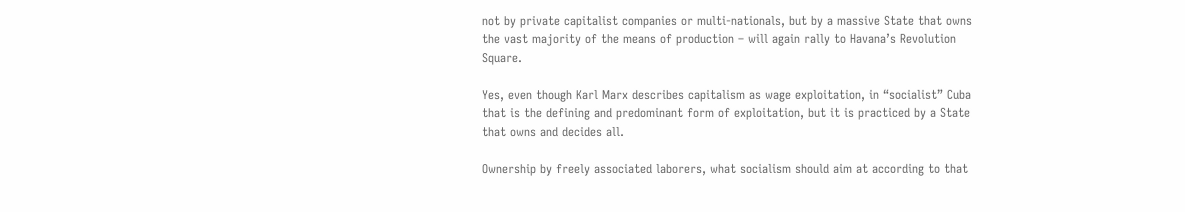not by private capitalist companies or multi-nationals, but by a massive State that owns the vast majority of the means of production – will again rally to Havana’s Revolution Square.

Yes, even though Karl Marx describes capitalism as wage exploitation, in “socialist” Cuba that is the defining and predominant form of exploitation, but it is practiced by a State that owns and decides all.

Ownership by freely associated laborers, what socialism should aim at according to that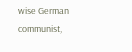wise German communist,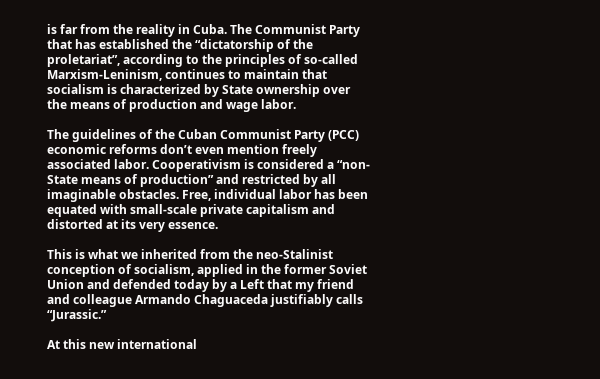is far from the reality in Cuba. The Communist Party that has established the “dictatorship of the proletariat”, according to the principles of so-called Marxism-Leninism, continues to maintain that socialism is characterized by State ownership over the means of production and wage labor.

The guidelines of the Cuban Communist Party (PCC) economic reforms don’t even mention freely associated labor. Cooperativism is considered a “non-State means of production” and restricted by all imaginable obstacles. Free, individual labor has been equated with small-scale private capitalism and distorted at its very essence.

This is what we inherited from the neo-Stalinist conception of socialism, applied in the former Soviet Union and defended today by a Left that my friend and colleague Armando Chaguaceda justifiably calls “Jurassic.”

At this new international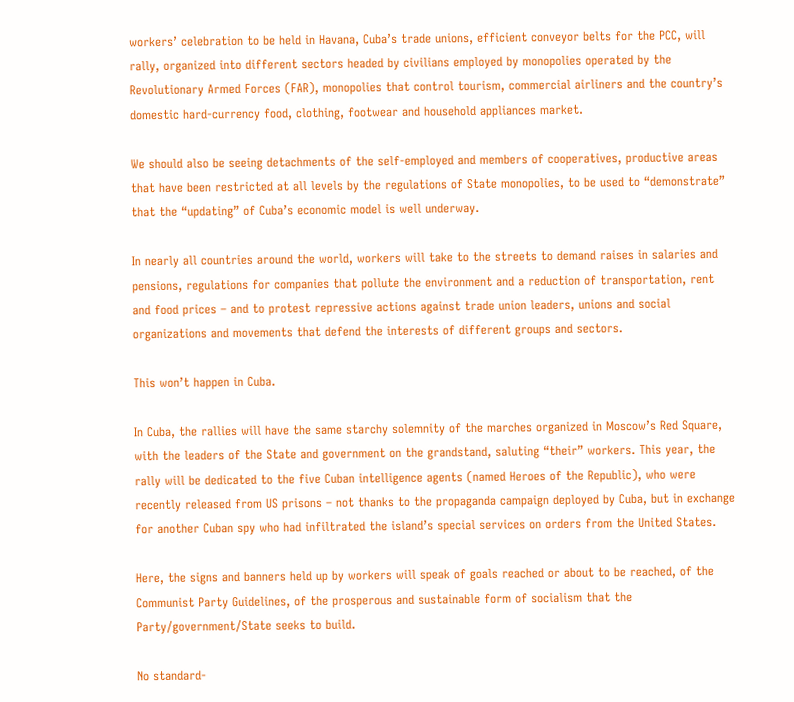workers’ celebration to be held in Havana, Cuba’s trade unions, efficient conveyor belts for the PCC, will rally, organized into different sectors headed by civilians employed by monopolies operated by the Revolutionary Armed Forces (FAR), monopolies that control tourism, commercial airliners and the country’s domestic hard-currency food, clothing, footwear and household appliances market.

We should also be seeing detachments of the self-employed and members of cooperatives, productive areas that have been restricted at all levels by the regulations of State monopolies, to be used to “demonstrate” that the “updating” of Cuba’s economic model is well underway.

In nearly all countries around the world, workers will take to the streets to demand raises in salaries and pensions, regulations for companies that pollute the environment and a reduction of transportation, rent and food prices – and to protest repressive actions against trade union leaders, unions and social organizations and movements that defend the interests of different groups and sectors.

This won’t happen in Cuba.

In Cuba, the rallies will have the same starchy solemnity of the marches organized in Moscow’s Red Square, with the leaders of the State and government on the grandstand, saluting “their” workers. This year, the rally will be dedicated to the five Cuban intelligence agents (named Heroes of the Republic), who were recently released from US prisons – not thanks to the propaganda campaign deployed by Cuba, but in exchange for another Cuban spy who had infiltrated the island’s special services on orders from the United States.

Here, the signs and banners held up by workers will speak of goals reached or about to be reached, of the Communist Party Guidelines, of the prosperous and sustainable form of socialism that the Party/government/State seeks to build.

No standard-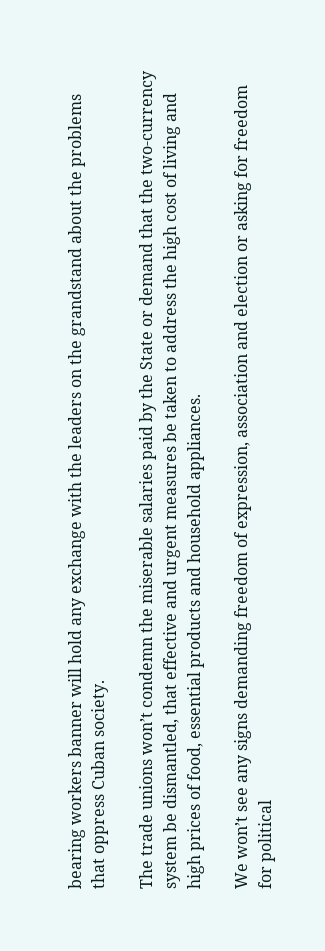bearing workers banner will hold any exchange with the leaders on the grandstand about the problems that oppress Cuban society.

The trade unions won’t condemn the miserable salaries paid by the State or demand that the two-currency system be dismantled, that effective and urgent measures be taken to address the high cost of living and high prices of food, essential products and household appliances.

We won’t see any signs demanding freedom of expression, association and election or asking for freedom for political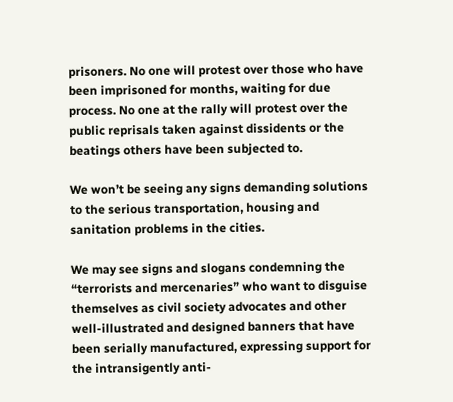prisoners. No one will protest over those who have been imprisoned for months, waiting for due process. No one at the rally will protest over the public reprisals taken against dissidents or the beatings others have been subjected to.

We won’t be seeing any signs demanding solutions to the serious transportation, housing and sanitation problems in the cities.

We may see signs and slogans condemning the “terrorists and mercenaries” who want to disguise themselves as civil society advocates and other well-illustrated and designed banners that have been serially manufactured, expressing support for the intransigently anti-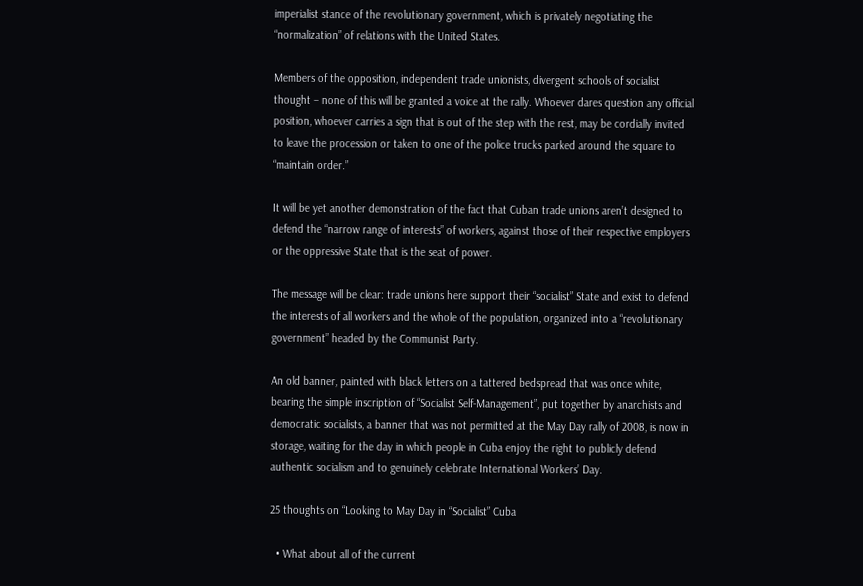imperialist stance of the revolutionary government, which is privately negotiating the “normalization” of relations with the United States.

Members of the opposition, independent trade unionists, divergent schools of socialist thought – none of this will be granted a voice at the rally. Whoever dares question any official position, whoever carries a sign that is out of the step with the rest, may be cordially invited to leave the procession or taken to one of the police trucks parked around the square to “maintain order.”

It will be yet another demonstration of the fact that Cuban trade unions aren’t designed to defend the “narrow range of interests” of workers, against those of their respective employers or the oppressive State that is the seat of power.

The message will be clear: trade unions here support their “socialist” State and exist to defend the interests of all workers and the whole of the population, organized into a “revolutionary government” headed by the Communist Party.

An old banner, painted with black letters on a tattered bedspread that was once white, bearing the simple inscription of “Socialist Self-Management”, put together by anarchists and democratic socialists, a banner that was not permitted at the May Day rally of 2008, is now in storage, waiting for the day in which people in Cuba enjoy the right to publicly defend authentic socialism and to genuinely celebrate International Workers’ Day.

25 thoughts on “Looking to May Day in “Socialist” Cuba

  • What about all of the current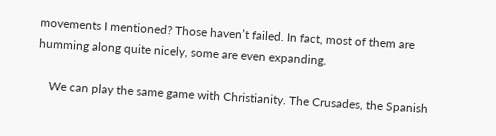movements I mentioned? Those haven’t failed. In fact, most of them are humming along quite nicely, some are even expanding.

    We can play the same game with Christianity. The Crusades, the Spanish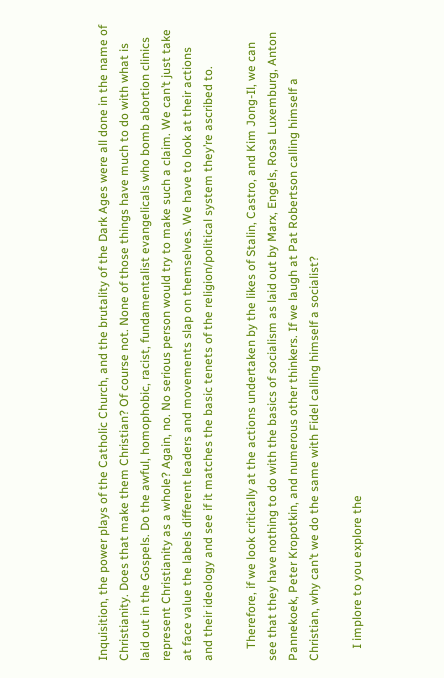Inquisition, the power plays of the Catholic Church, and the brutality of the Dark Ages were all done in the name of Christianity. Does that make them Christian? Of course not. None of those things have much to do with what is laid out in the Gospels. Do the awful, homophobic, racist, fundamentalist evangelicals who bomb abortion clinics represent Christianity as a whole? Again, no. No serious person would try to make such a claim. We can’t just take at face value the labels different leaders and movements slap on themselves. We have to look at their actions and their ideology and see if it matches the basic tenets of the religion/political system they’re ascribed to.

    Therefore, if we look critically at the actions undertaken by the likes of Stalin, Castro, and Kim Jong-Il, we can see that they have nothing to do with the basics of socialism as laid out by Marx, Engels, Rosa Luxemburg, Anton Pannekoek, Peter Kropotkin, and numerous other thinkers. If we laugh at Pat Robertson calling himself a Christian, why can’t we do the same with Fidel calling himself a socialist?

    I implore to you explore the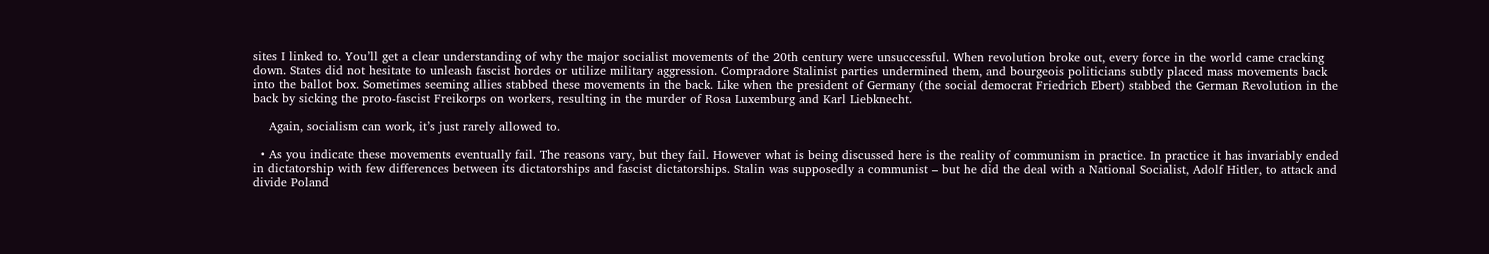sites I linked to. You’ll get a clear understanding of why the major socialist movements of the 20th century were unsuccessful. When revolution broke out, every force in the world came cracking down. States did not hesitate to unleash fascist hordes or utilize military aggression. Compradore Stalinist parties undermined them, and bourgeois politicians subtly placed mass movements back into the ballot box. Sometimes seeming allies stabbed these movements in the back. Like when the president of Germany (the social democrat Friedrich Ebert) stabbed the German Revolution in the back by sicking the proto-fascist Freikorps on workers, resulting in the murder of Rosa Luxemburg and Karl Liebknecht.

    Again, socialism can work, it’s just rarely allowed to.

  • As you indicate these movements eventually fail. The reasons vary, but they fail. However what is being discussed here is the reality of communism in practice. In practice it has invariably ended in dictatorship with few differences between its dictatorships and fascist dictatorships. Stalin was supposedly a communist – but he did the deal with a National Socialist, Adolf Hitler, to attack and divide Poland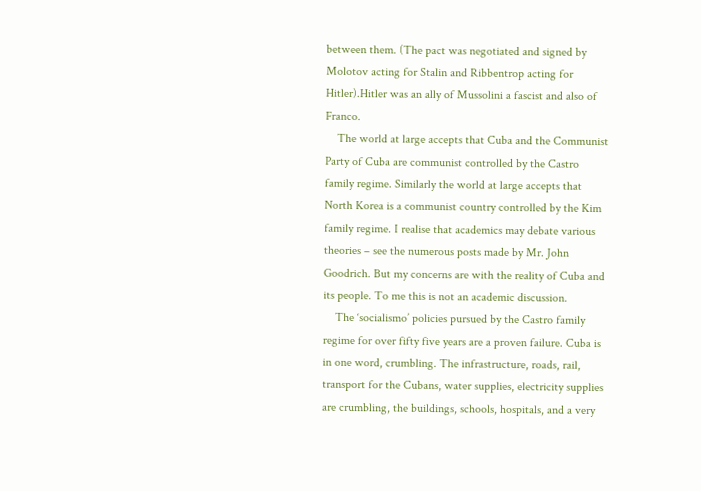between them. (The pact was negotiated and signed by Molotov acting for Stalin and Ribbentrop acting for Hitler).Hitler was an ally of Mussolini a fascist and also of Franco.
    The world at large accepts that Cuba and the Communist Party of Cuba are communist controlled by the Castro family regime. Similarly the world at large accepts that North Korea is a communist country controlled by the Kim family regime. I realise that academics may debate various theories – see the numerous posts made by Mr. John Goodrich. But my concerns are with the reality of Cuba and its people. To me this is not an academic discussion.
    The ‘socialismo’ policies pursued by the Castro family regime for over fifty five years are a proven failure. Cuba is in one word, crumbling. The infrastructure, roads, rail, transport for the Cubans, water supplies, electricity supplies are crumbling, the buildings, schools, hospitals, and a very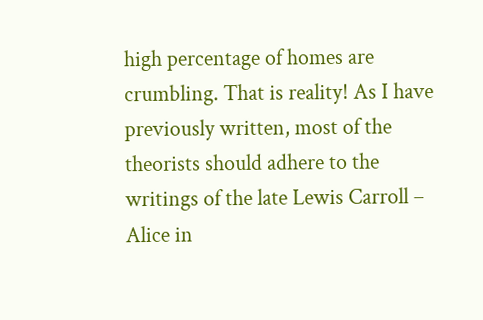high percentage of homes are crumbling. That is reality! As I have previously written, most of the theorists should adhere to the writings of the late Lewis Carroll – Alice in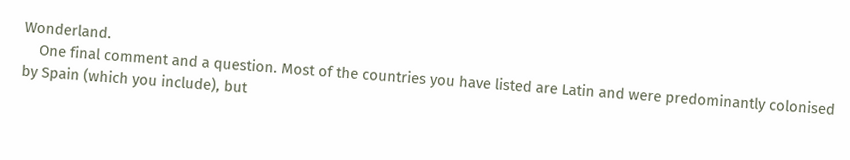Wonderland.
    One final comment and a question. Most of the countries you have listed are Latin and were predominantly colonised by Spain (which you include), but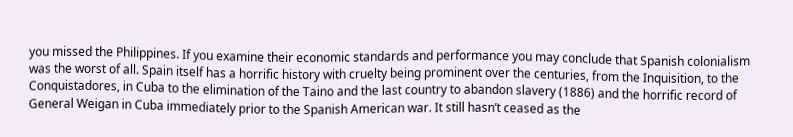you missed the Philippines. If you examine their economic standards and performance you may conclude that Spanish colonialism was the worst of all. Spain itself has a horrific history with cruelty being prominent over the centuries, from the Inquisition, to the Conquistadores, in Cuba to the elimination of the Taino and the last country to abandon slavery (1886) and the horrific record of General Weigan in Cuba immediately prior to the Spanish American war. It still hasn’t ceased as the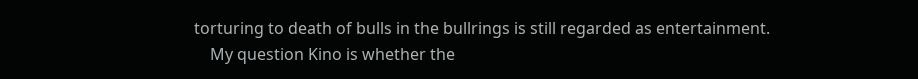torturing to death of bulls in the bullrings is still regarded as entertainment.
    My question Kino is whether the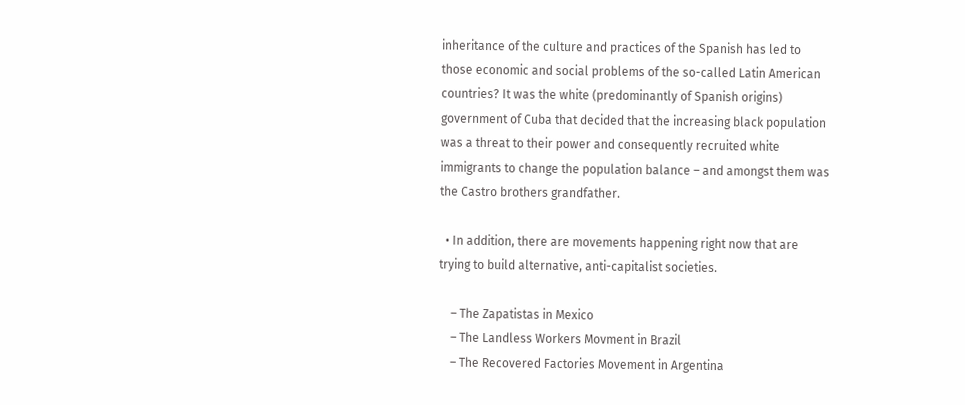inheritance of the culture and practices of the Spanish has led to those economic and social problems of the so-called Latin American countries? It was the white (predominantly of Spanish origins) government of Cuba that decided that the increasing black population was a threat to their power and consequently recruited white immigrants to change the population balance – and amongst them was the Castro brothers grandfather.

  • In addition, there are movements happening right now that are trying to build alternative, anti-capitalist societies.

    – The Zapatistas in Mexico
    – The Landless Workers Movment in Brazil
    – The Recovered Factories Movement in Argentina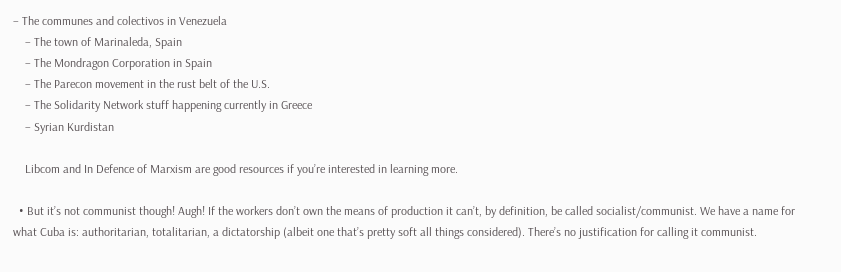– The communes and colectivos in Venezuela
    – The town of Marinaleda, Spain
    – The Mondragon Corporation in Spain
    – The Parecon movement in the rust belt of the U.S.
    – The Solidarity Network stuff happening currently in Greece
    – Syrian Kurdistan

    Libcom and In Defence of Marxism are good resources if you’re interested in learning more.

  • But it’s not communist though! Augh! If the workers don’t own the means of production it can’t, by definition, be called socialist/communist. We have a name for what Cuba is: authoritarian, totalitarian, a dictatorship (albeit one that’s pretty soft all things considered). There’s no justification for calling it communist.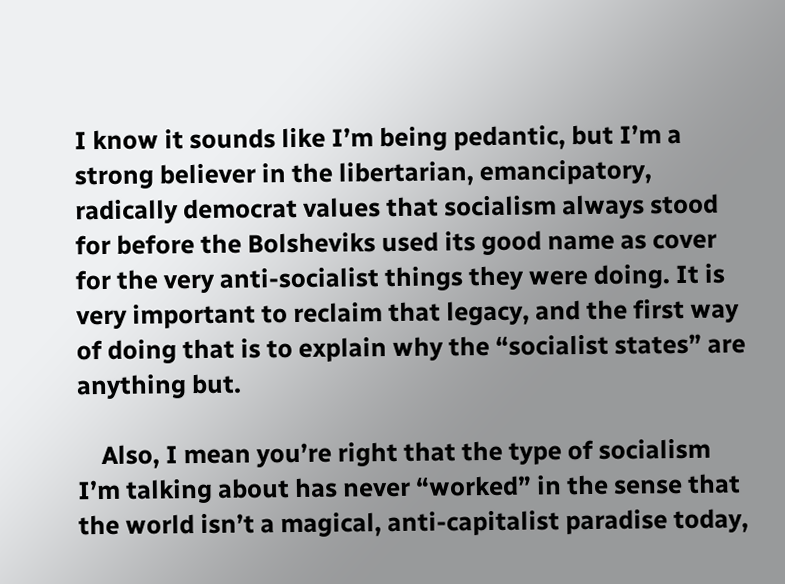I know it sounds like I’m being pedantic, but I’m a strong believer in the libertarian, emancipatory, radically democrat values that socialism always stood for before the Bolsheviks used its good name as cover for the very anti-socialist things they were doing. It is very important to reclaim that legacy, and the first way of doing that is to explain why the “socialist states” are anything but.

    Also, I mean you’re right that the type of socialism I’m talking about has never “worked” in the sense that the world isn’t a magical, anti-capitalist paradise today,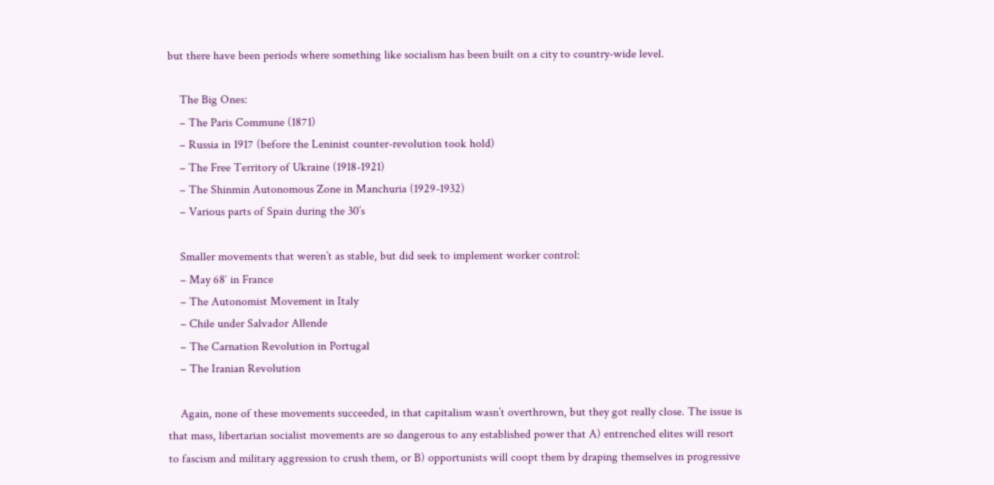but there have been periods where something like socialism has been built on a city to country-wide level.

    The Big Ones:
    – The Paris Commune (1871)
    – Russia in 1917 (before the Leninist counter-revolution took hold)
    – The Free Territory of Ukraine (1918-1921)
    – The Shinmin Autonomous Zone in Manchuria (1929-1932)
    – Various parts of Spain during the 30’s

    Smaller movements that weren’t as stable, but did seek to implement worker control:
    – May 68′ in France
    – The Autonomist Movement in Italy
    – Chile under Salvador Allende
    – The Carnation Revolution in Portugal
    – The Iranian Revolution

    Again, none of these movements succeeded, in that capitalism wasn’t overthrown, but they got really close. The issue is that mass, libertarian socialist movements are so dangerous to any established power that A) entrenched elites will resort to fascism and military aggression to crush them, or B) opportunists will coopt them by draping themselves in progressive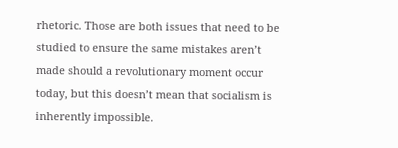rhetoric. Those are both issues that need to be studied to ensure the same mistakes aren’t made should a revolutionary moment occur today, but this doesn’t mean that socialism is inherently impossible.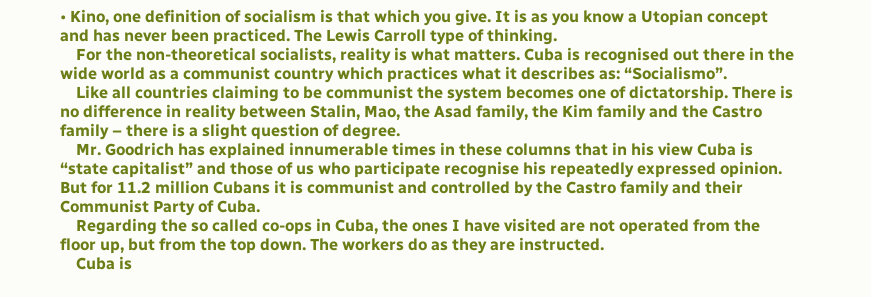• Kino, one definition of socialism is that which you give. It is as you know a Utopian concept and has never been practiced. The Lewis Carroll type of thinking.
    For the non-theoretical socialists, reality is what matters. Cuba is recognised out there in the wide world as a communist country which practices what it describes as: “Socialismo”.
    Like all countries claiming to be communist the system becomes one of dictatorship. There is no difference in reality between Stalin, Mao, the Asad family, the Kim family and the Castro family – there is a slight question of degree.
    Mr. Goodrich has explained innumerable times in these columns that in his view Cuba is “state capitalist” and those of us who participate recognise his repeatedly expressed opinion. But for 11.2 million Cubans it is communist and controlled by the Castro family and their Communist Party of Cuba.
    Regarding the so called co-ops in Cuba, the ones I have visited are not operated from the floor up, but from the top down. The workers do as they are instructed.
    Cuba is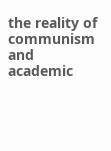the reality of communism and academic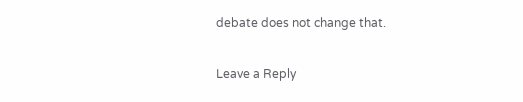debate does not change that.

Leave a Reply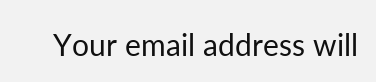Your email address will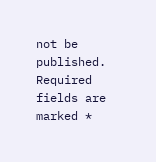not be published. Required fields are marked *